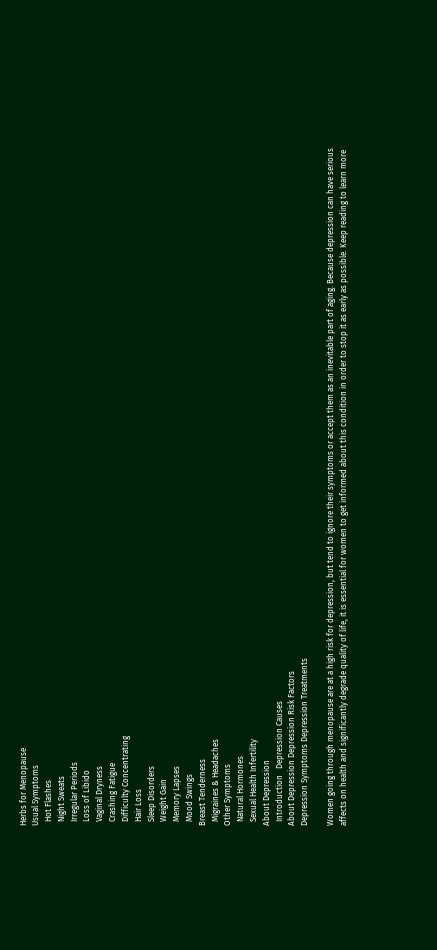Herbs for Menopause
Usual Symptoms
  Hot Flashes
  Night Sweats
  Irregular Periods
  Loss of Libido
  Vaginal Dryness
  Crashing Fatigue
  Difficulty Concentrating
  Hair Loss
  Sleep Disorders
  Weight Gain
  Memory Lapses
  Mood Swings
Breast Tenderness
  Migraines & Headaches
Other Symptoms
  Natural Hormones
  Sexual Health Infertility
About Depression
  Introduction   Depression Causes
About Depression Depression Risk Factors
Depression Symptoms Depression Treatments

Women going through menopause are at a high risk for depression, but tend to ignore their symptoms or accept them as an inevitable part of aging. Because depression can have serious affects on health and significantly degrade quality of life, it is essential for women to get informed about this condition in order to stop it as early as possible. Keep reading to learn more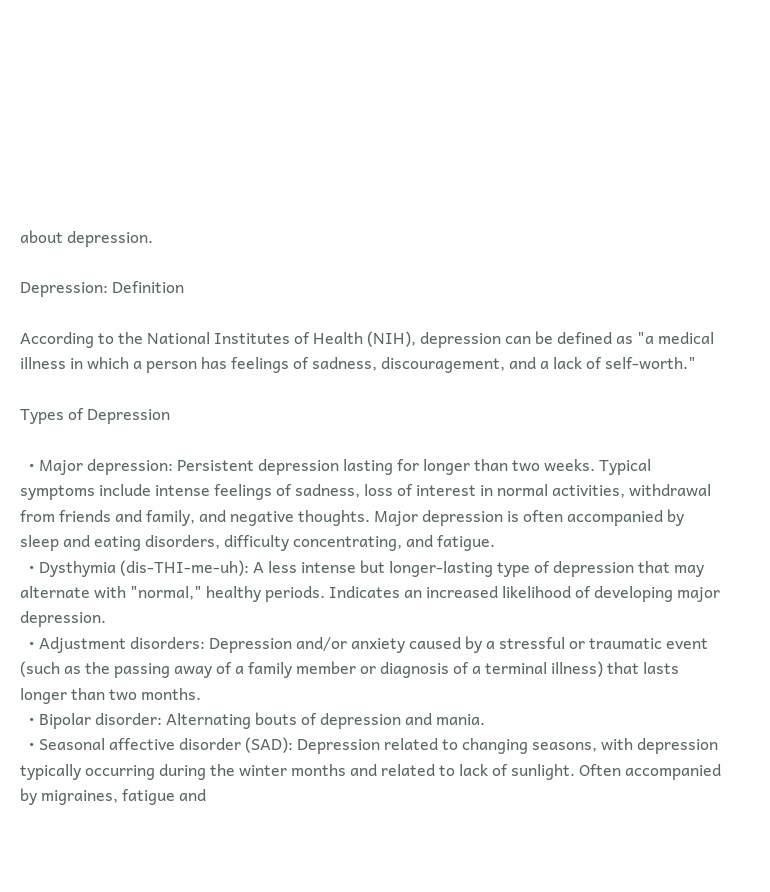about depression.

Depression: Definition

According to the National Institutes of Health (NIH), depression can be defined as "a medical illness in which a person has feelings of sadness, discouragement, and a lack of self-worth."

Types of Depression

  • Major depression: Persistent depression lasting for longer than two weeks. Typical symptoms include intense feelings of sadness, loss of interest in normal activities, withdrawal from friends and family, and negative thoughts. Major depression is often accompanied by sleep and eating disorders, difficulty concentrating, and fatigue.
  • Dysthymia (dis-THI-me-uh): A less intense but longer-lasting type of depression that may alternate with "normal," healthy periods. Indicates an increased likelihood of developing major depression.
  • Adjustment disorders: Depression and/or anxiety caused by a stressful or traumatic event (such as the passing away of a family member or diagnosis of a terminal illness) that lasts longer than two months.
  • Bipolar disorder: Alternating bouts of depression and mania.
  • Seasonal affective disorder (SAD): Depression related to changing seasons, with depression typically occurring during the winter months and related to lack of sunlight. Often accompanied by migraines, fatigue and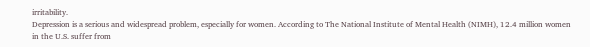irritability.
Depression is a serious and widespread problem, especially for women. According to The National Institute of Mental Health (NIMH), 12.4 million women in the U.S. suffer from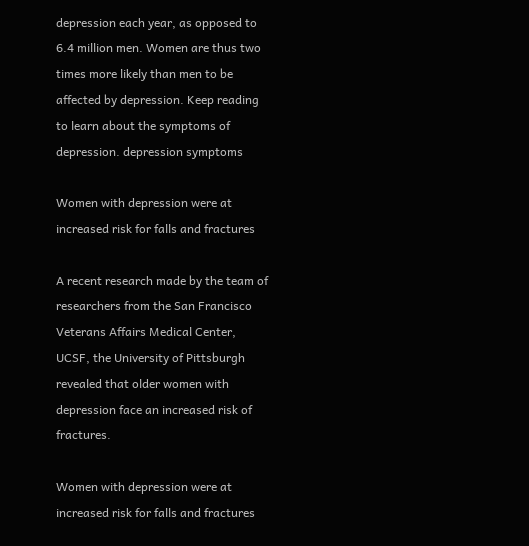depression each year, as opposed to 6.4 million men. Women are thus two times more likely than men to be affected by depression. Keep reading to learn about the symptoms of depression. depression symptoms

Women with depression were at increased risk for falls and fractures

A recent research made by the team of researchers from the San Francisco Veterans Affairs Medical Center, UCSF, the University of Pittsburgh revealed that older women with depression face an increased risk of fractures.

Women with depression were at increased risk for falls and fractures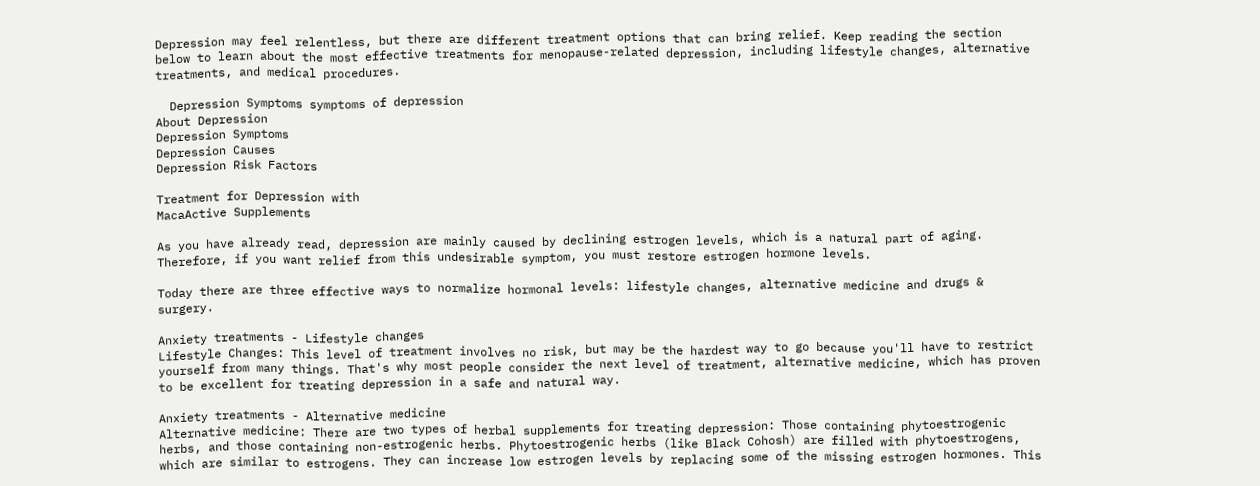Depression may feel relentless, but there are different treatment options that can bring relief. Keep reading the section below to learn about the most effective treatments for menopause-related depression, including lifestyle changes, alternative treatments, and medical procedures.

  Depression Symptoms symptoms of depression
About Depression
Depression Symptoms
Depression Causes
Depression Risk Factors

Treatment for Depression with
MacaActive Supplements

As you have already read, depression are mainly caused by declining estrogen levels, which is a natural part of aging. Therefore, if you want relief from this undesirable symptom, you must restore estrogen hormone levels.

Today there are three effective ways to normalize hormonal levels: lifestyle changes, alternative medicine and drugs & surgery.

Anxiety treatments - Lifestyle changes
Lifestyle Changes: This level of treatment involves no risk, but may be the hardest way to go because you'll have to restrict yourself from many things. That's why most people consider the next level of treatment, alternative medicine, which has proven to be excellent for treating depression in a safe and natural way.

Anxiety treatments - Alternative medicine
Alternative medicine: There are two types of herbal supplements for treating depression: Those containing phytoestrogenic herbs, and those containing non-estrogenic herbs. Phytoestrogenic herbs (like Black Cohosh) are filled with phytoestrogens, which are similar to estrogens. They can increase low estrogen levels by replacing some of the missing estrogen hormones. This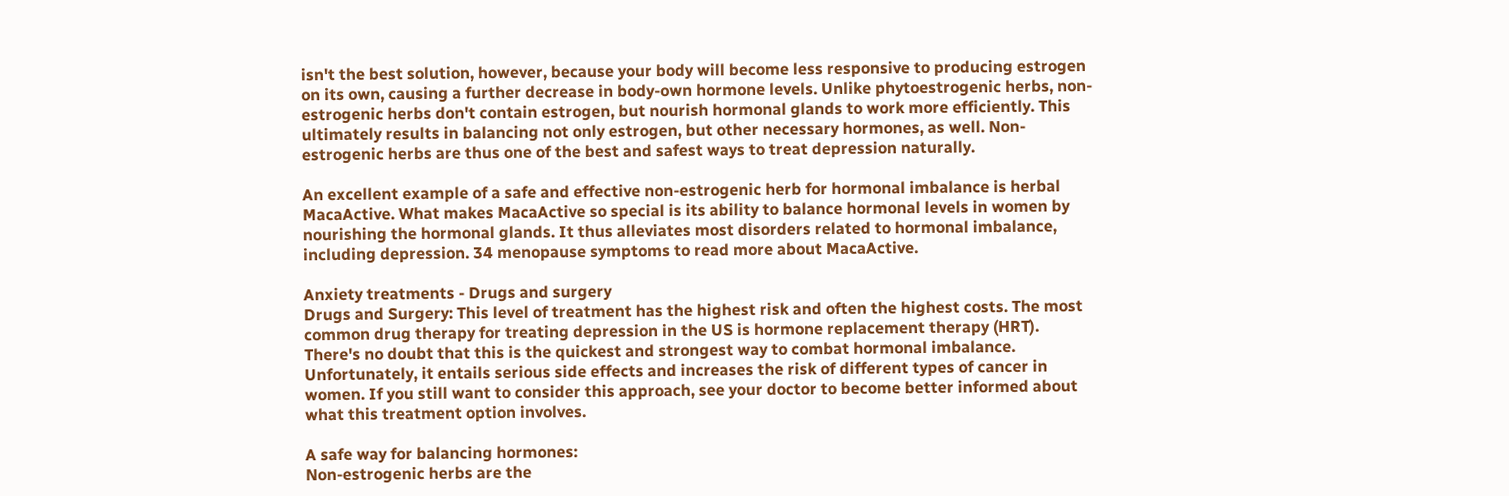isn't the best solution, however, because your body will become less responsive to producing estrogen on its own, causing a further decrease in body-own hormone levels. Unlike phytoestrogenic herbs, non-estrogenic herbs don't contain estrogen, but nourish hormonal glands to work more efficiently. This ultimately results in balancing not only estrogen, but other necessary hormones, as well. Non-estrogenic herbs are thus one of the best and safest ways to treat depression naturally.

An excellent example of a safe and effective non-estrogenic herb for hormonal imbalance is herbal MacaActive. What makes MacaActive so special is its ability to balance hormonal levels in women by nourishing the hormonal glands. It thus alleviates most disorders related to hormonal imbalance, including depression. 34 menopause symptoms to read more about MacaActive.

Anxiety treatments - Drugs and surgery
Drugs and Surgery: This level of treatment has the highest risk and often the highest costs. The most common drug therapy for treating depression in the US is hormone replacement therapy (HRT). There's no doubt that this is the quickest and strongest way to combat hormonal imbalance. Unfortunately, it entails serious side effects and increases the risk of different types of cancer in women. If you still want to consider this approach, see your doctor to become better informed about what this treatment option involves.

A safe way for balancing hormones:
Non-estrogenic herbs are the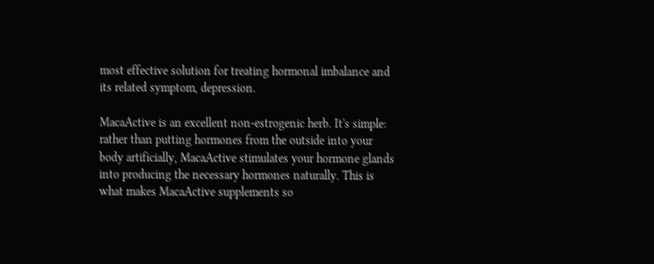most effective solution for treating hormonal imbalance and its related symptom, depression.

MacaActive is an excellent non-estrogenic herb. It's simple: rather than putting hormones from the outside into your body artificially, MacaActive stimulates your hormone glands into producing the necessary hormones naturally. This is what makes MacaActive supplements so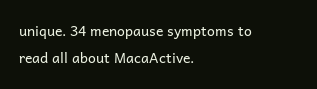unique. 34 menopause symptoms to read all about MacaActive.